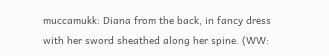muccamukk: Diana from the back, in fancy dress with her sword sheathed along her spine. (WW: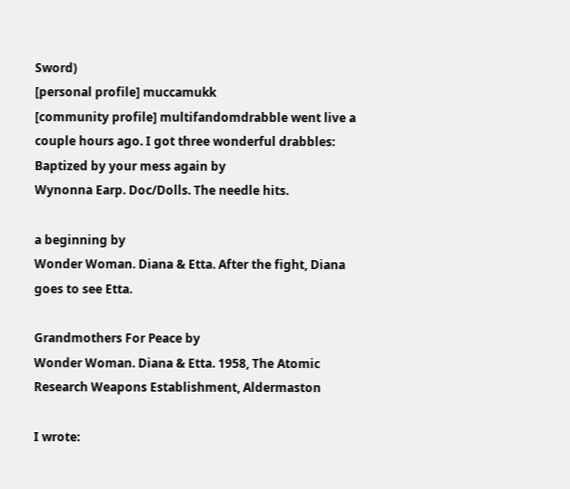Sword)
[personal profile] muccamukk
[community profile] multifandomdrabble went live a couple hours ago. I got three wonderful drabbles:
Baptized by your mess again by
Wynonna Earp. Doc/Dolls. The needle hits.

a beginning by
Wonder Woman. Diana & Etta. After the fight, Diana goes to see Etta.

Grandmothers For Peace by
Wonder Woman. Diana & Etta. 1958, The Atomic Research Weapons Establishment, Aldermaston

I wrote: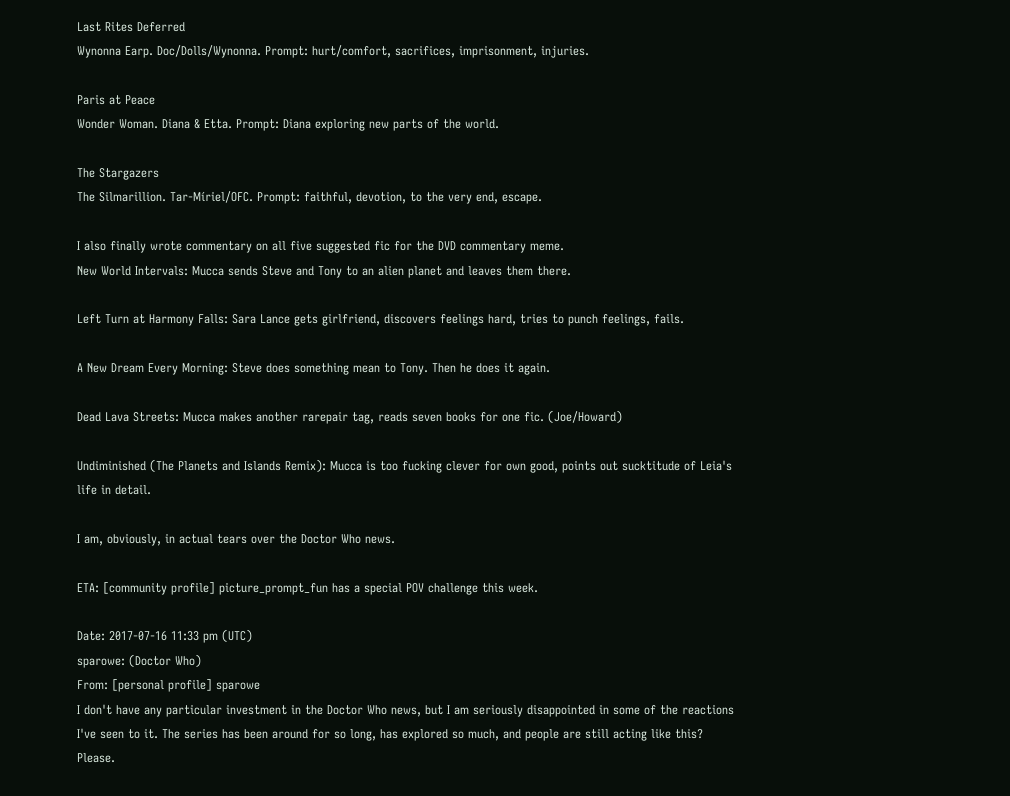Last Rites Deferred
Wynonna Earp. Doc/Dolls/Wynonna. Prompt: hurt/comfort, sacrifices, imprisonment, injuries.

Paris at Peace
Wonder Woman. Diana & Etta. Prompt: Diana exploring new parts of the world.

The Stargazers
The Silmarillion. Tar-Míriel/OFC. Prompt: faithful, devotion, to the very end, escape.

I also finally wrote commentary on all five suggested fic for the DVD commentary meme.
New World Intervals: Mucca sends Steve and Tony to an alien planet and leaves them there.

Left Turn at Harmony Falls: Sara Lance gets girlfriend, discovers feelings hard, tries to punch feelings, fails.

A New Dream Every Morning: Steve does something mean to Tony. Then he does it again.

Dead Lava Streets: Mucca makes another rarepair tag, reads seven books for one fic. (Joe/Howard)

Undiminished (The Planets and Islands Remix): Mucca is too fucking clever for own good, points out sucktitude of Leia's life in detail.

I am, obviously, in actual tears over the Doctor Who news.

ETA: [community profile] picture_prompt_fun has a special POV challenge this week.

Date: 2017-07-16 11:33 pm (UTC)
sparowe: (Doctor Who)
From: [personal profile] sparowe
I don't have any particular investment in the Doctor Who news, but I am seriously disappointed in some of the reactions I've seen to it. The series has been around for so long, has explored so much, and people are still acting like this? Please.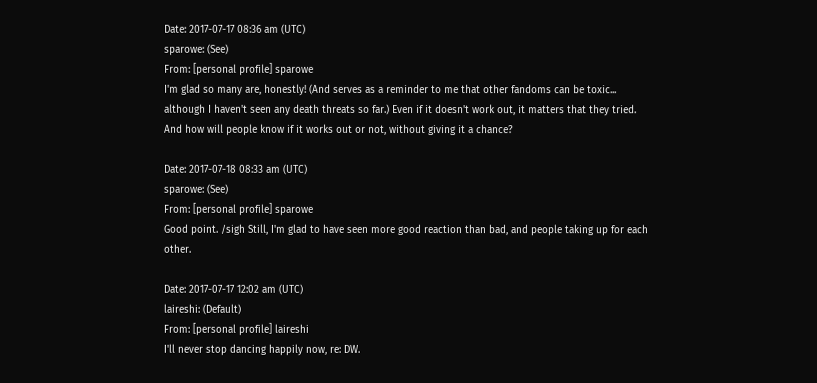Date: 2017-07-17 08:36 am (UTC)
sparowe: (See)
From: [personal profile] sparowe
I'm glad so many are, honestly! (And serves as a reminder to me that other fandoms can be toxic... although I haven't seen any death threats so far.) Even if it doesn't work out, it matters that they tried. And how will people know if it works out or not, without giving it a chance?

Date: 2017-07-18 08:33 am (UTC)
sparowe: (See)
From: [personal profile] sparowe
Good point. /sigh Still, I'm glad to have seen more good reaction than bad, and people taking up for each other.

Date: 2017-07-17 12:02 am (UTC)
laireshi: (Default)
From: [personal profile] laireshi
I'll never stop dancing happily now, re: DW.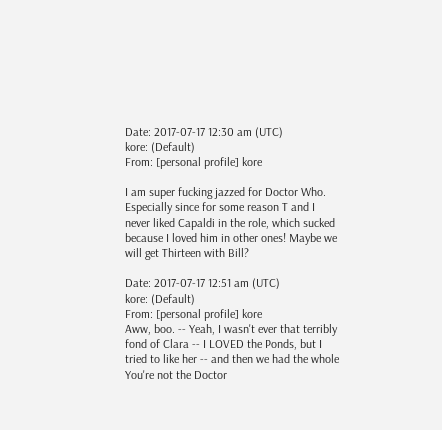Date: 2017-07-17 12:30 am (UTC)
kore: (Default)
From: [personal profile] kore

I am super fucking jazzed for Doctor Who. Especially since for some reason T and I never liked Capaldi in the role, which sucked because I loved him in other ones! Maybe we will get Thirteen with Bill?

Date: 2017-07-17 12:51 am (UTC)
kore: (Default)
From: [personal profile] kore
Aww, boo. -- Yeah, I wasn't ever that terribly fond of Clara -- I LOVED the Ponds, but I tried to like her -- and then we had the whole You're not the Doctor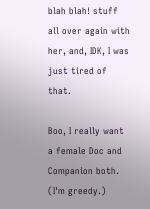blah blah! stuff all over again with her, and, IDK, I was just tired of that.

Boo, I really want a female Doc and Companion both. (I'm greedy.)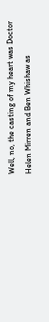Well, no, the casting of my heart was Doctor Helen Mirren and Ben Whishaw as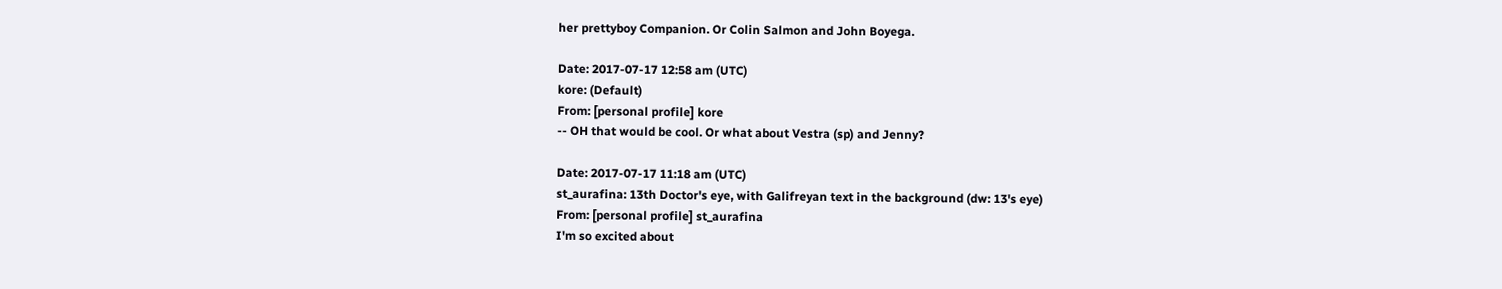her prettyboy Companion. Or Colin Salmon and John Boyega.

Date: 2017-07-17 12:58 am (UTC)
kore: (Default)
From: [personal profile] kore
-- OH that would be cool. Or what about Vestra (sp) and Jenny?

Date: 2017-07-17 11:18 am (UTC)
st_aurafina: 13th Doctor's eye, with Galifreyan text in the background (dw: 13's eye)
From: [personal profile] st_aurafina
I'm so excited about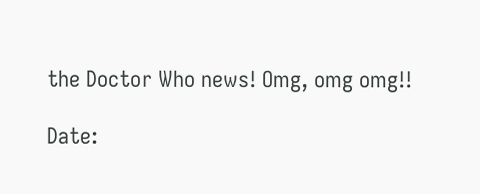the Doctor Who news! Omg, omg omg!!

Date: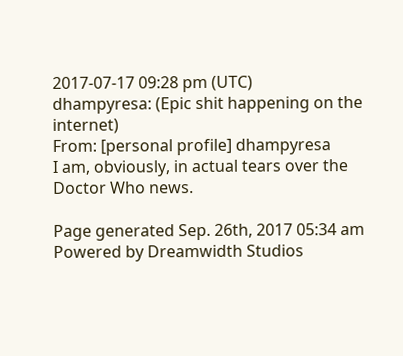2017-07-17 09:28 pm (UTC)
dhampyresa: (Epic shit happening on the internet)
From: [personal profile] dhampyresa
I am, obviously, in actual tears over the Doctor Who news.

Page generated Sep. 26th, 2017 05:34 am
Powered by Dreamwidth Studios